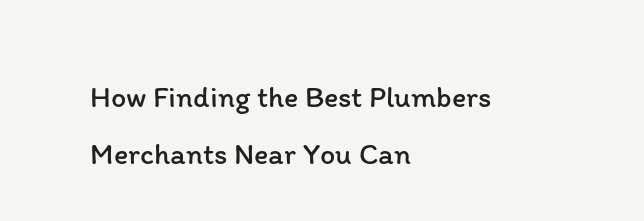How Finding the Best Plumbers Merchants Near You Can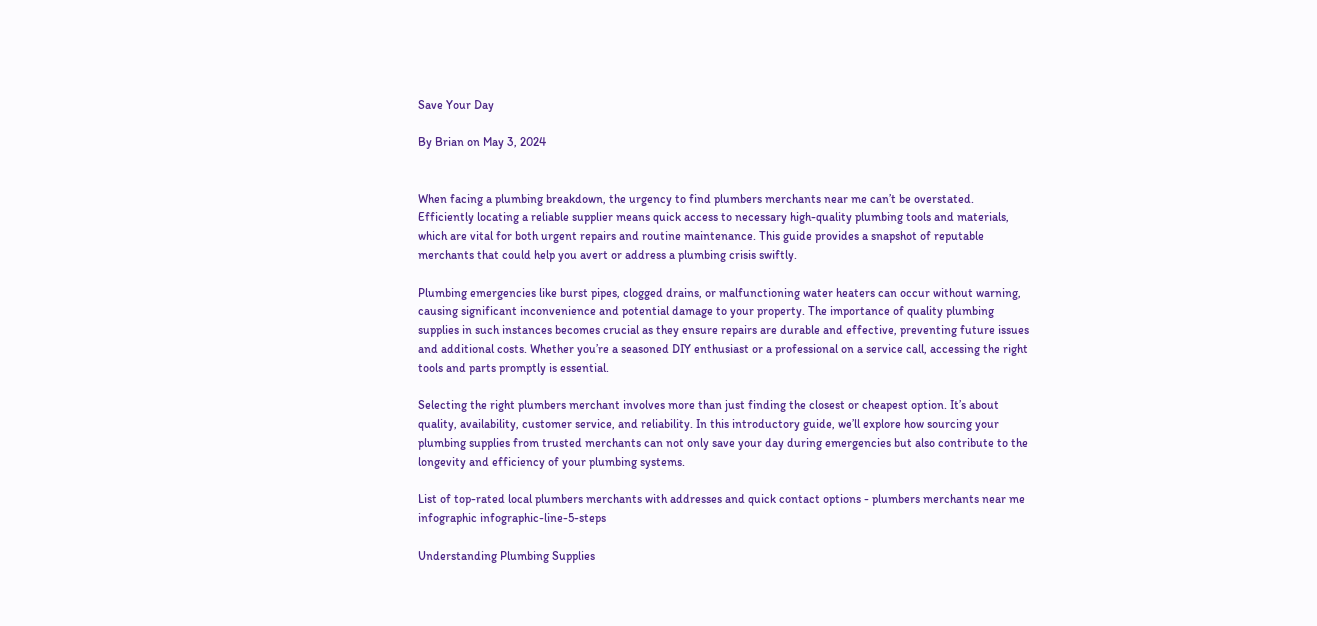Save Your Day

By Brian on May 3, 2024


When facing a plumbing breakdown, the urgency to find plumbers merchants near me can’t be overstated. Efficiently locating a reliable supplier means quick access to necessary high-quality plumbing tools and materials, which are vital for both urgent repairs and routine maintenance. This guide provides a snapshot of reputable merchants that could help you avert or address a plumbing crisis swiftly.

Plumbing emergencies like burst pipes, clogged drains, or malfunctioning water heaters can occur without warning, causing significant inconvenience and potential damage to your property. The importance of quality plumbing supplies in such instances becomes crucial as they ensure repairs are durable and effective, preventing future issues and additional costs. Whether you’re a seasoned DIY enthusiast or a professional on a service call, accessing the right tools and parts promptly is essential.

Selecting the right plumbers merchant involves more than just finding the closest or cheapest option. It’s about quality, availability, customer service, and reliability. In this introductory guide, we’ll explore how sourcing your plumbing supplies from trusted merchants can not only save your day during emergencies but also contribute to the longevity and efficiency of your plumbing systems.

List of top-rated local plumbers merchants with addresses and quick contact options - plumbers merchants near me infographic infographic-line-5-steps

Understanding Plumbing Supplies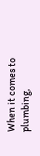When it comes to plumbing,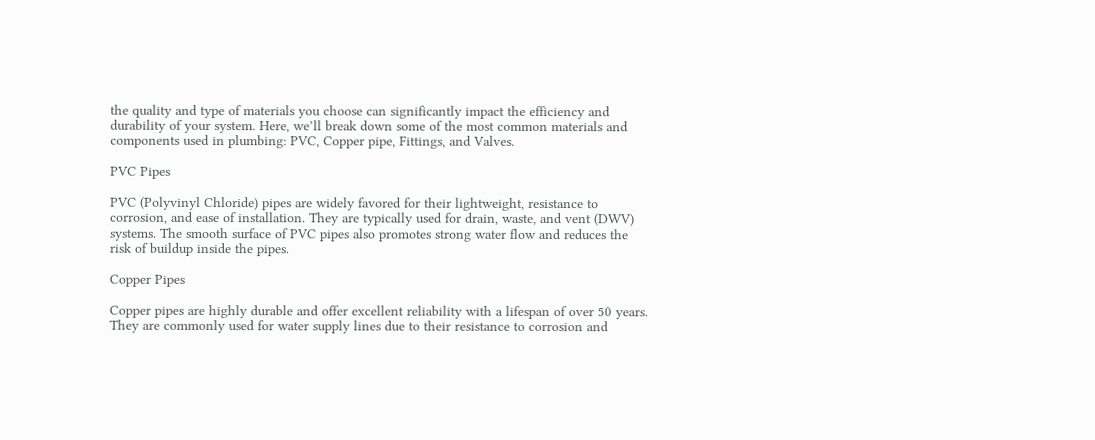the quality and type of materials you choose can significantly impact the efficiency and durability of your system. Here, we’ll break down some of the most common materials and components used in plumbing: PVC, Copper pipe, Fittings, and Valves.

PVC Pipes

PVC (Polyvinyl Chloride) pipes are widely favored for their lightweight, resistance to corrosion, and ease of installation. They are typically used for drain, waste, and vent (DWV) systems. The smooth surface of PVC pipes also promotes strong water flow and reduces the risk of buildup inside the pipes.

Copper Pipes

Copper pipes are highly durable and offer excellent reliability with a lifespan of over 50 years. They are commonly used for water supply lines due to their resistance to corrosion and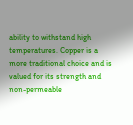ability to withstand high temperatures. Copper is a more traditional choice and is valued for its strength and non-permeable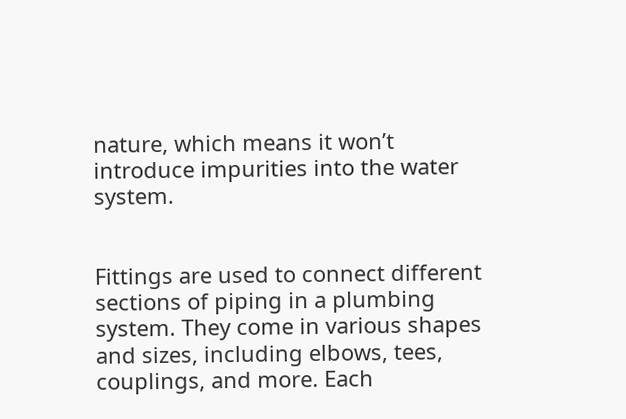nature, which means it won’t introduce impurities into the water system.


Fittings are used to connect different sections of piping in a plumbing system. They come in various shapes and sizes, including elbows, tees, couplings, and more. Each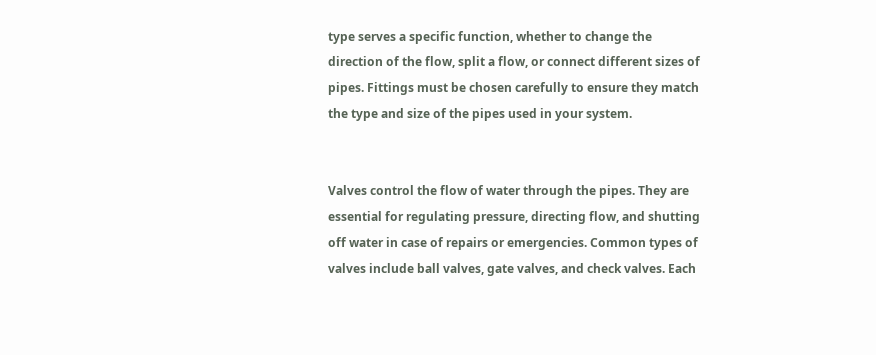type serves a specific function, whether to change the direction of the flow, split a flow, or connect different sizes of pipes. Fittings must be chosen carefully to ensure they match the type and size of the pipes used in your system.


Valves control the flow of water through the pipes. They are essential for regulating pressure, directing flow, and shutting off water in case of repairs or emergencies. Common types of valves include ball valves, gate valves, and check valves. Each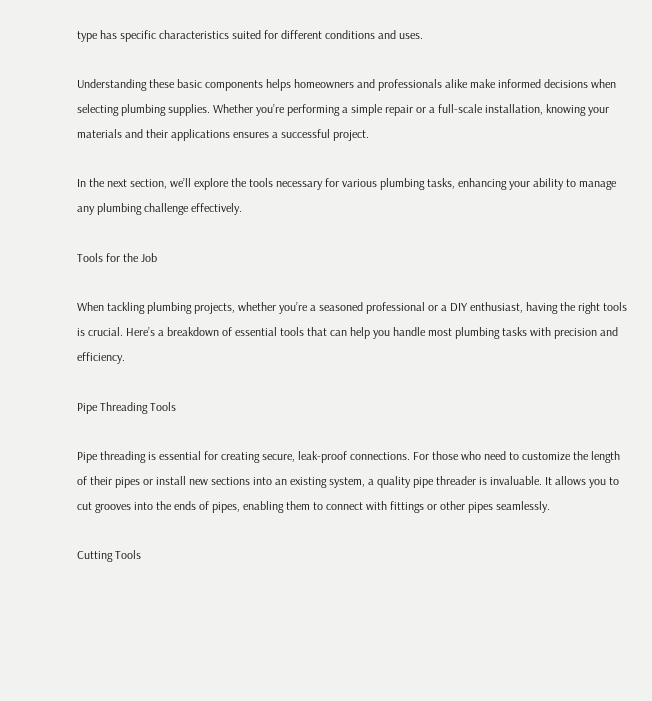type has specific characteristics suited for different conditions and uses.

Understanding these basic components helps homeowners and professionals alike make informed decisions when selecting plumbing supplies. Whether you’re performing a simple repair or a full-scale installation, knowing your materials and their applications ensures a successful project.

In the next section, we’ll explore the tools necessary for various plumbing tasks, enhancing your ability to manage any plumbing challenge effectively.

Tools for the Job

When tackling plumbing projects, whether you’re a seasoned professional or a DIY enthusiast, having the right tools is crucial. Here’s a breakdown of essential tools that can help you handle most plumbing tasks with precision and efficiency.

Pipe Threading Tools

Pipe threading is essential for creating secure, leak-proof connections. For those who need to customize the length of their pipes or install new sections into an existing system, a quality pipe threader is invaluable. It allows you to cut grooves into the ends of pipes, enabling them to connect with fittings or other pipes seamlessly.

Cutting Tools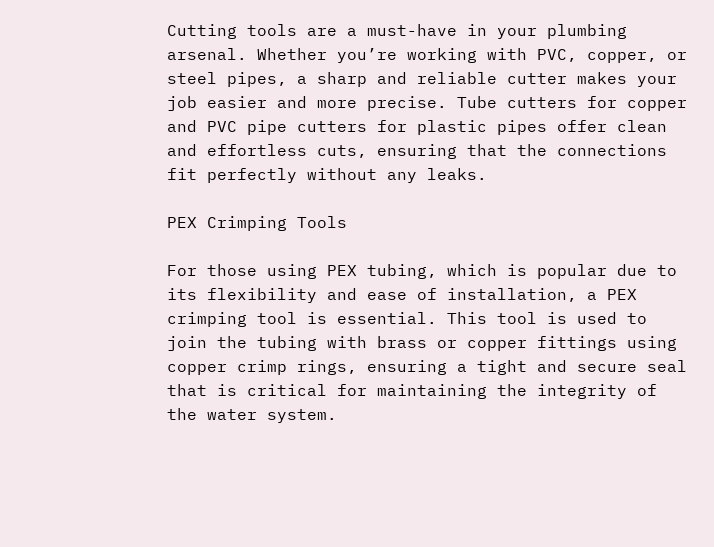Cutting tools are a must-have in your plumbing arsenal. Whether you’re working with PVC, copper, or steel pipes, a sharp and reliable cutter makes your job easier and more precise. Tube cutters for copper and PVC pipe cutters for plastic pipes offer clean and effortless cuts, ensuring that the connections fit perfectly without any leaks.

PEX Crimping Tools

For those using PEX tubing, which is popular due to its flexibility and ease of installation, a PEX crimping tool is essential. This tool is used to join the tubing with brass or copper fittings using copper crimp rings, ensuring a tight and secure seal that is critical for maintaining the integrity of the water system.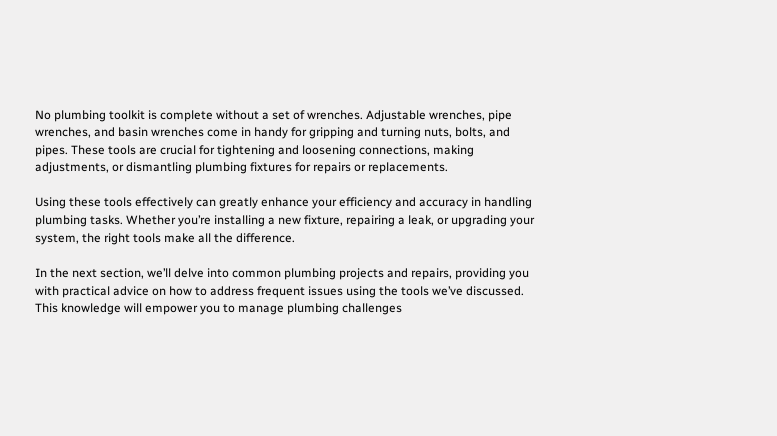No plumbing toolkit is complete without a set of wrenches. Adjustable wrenches, pipe wrenches, and basin wrenches come in handy for gripping and turning nuts, bolts, and pipes. These tools are crucial for tightening and loosening connections, making adjustments, or dismantling plumbing fixtures for repairs or replacements.

Using these tools effectively can greatly enhance your efficiency and accuracy in handling plumbing tasks. Whether you’re installing a new fixture, repairing a leak, or upgrading your system, the right tools make all the difference.

In the next section, we’ll delve into common plumbing projects and repairs, providing you with practical advice on how to address frequent issues using the tools we’ve discussed. This knowledge will empower you to manage plumbing challenges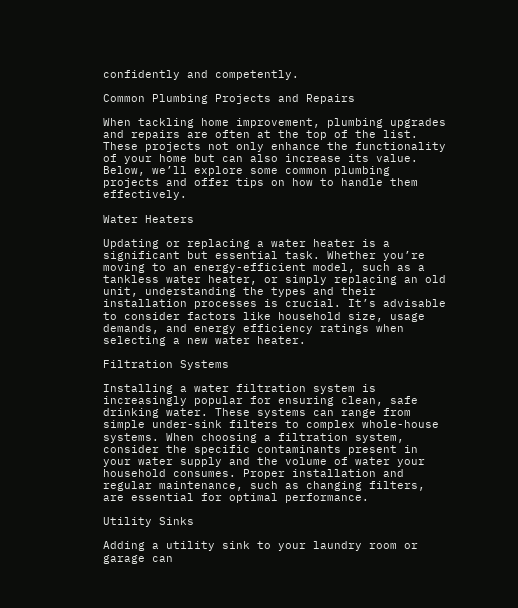confidently and competently.

Common Plumbing Projects and Repairs

When tackling home improvement, plumbing upgrades and repairs are often at the top of the list. These projects not only enhance the functionality of your home but can also increase its value. Below, we’ll explore some common plumbing projects and offer tips on how to handle them effectively.

Water Heaters

Updating or replacing a water heater is a significant but essential task. Whether you’re moving to an energy-efficient model, such as a tankless water heater, or simply replacing an old unit, understanding the types and their installation processes is crucial. It’s advisable to consider factors like household size, usage demands, and energy efficiency ratings when selecting a new water heater.

Filtration Systems

Installing a water filtration system is increasingly popular for ensuring clean, safe drinking water. These systems can range from simple under-sink filters to complex whole-house systems. When choosing a filtration system, consider the specific contaminants present in your water supply and the volume of water your household consumes. Proper installation and regular maintenance, such as changing filters, are essential for optimal performance.

Utility Sinks

Adding a utility sink to your laundry room or garage can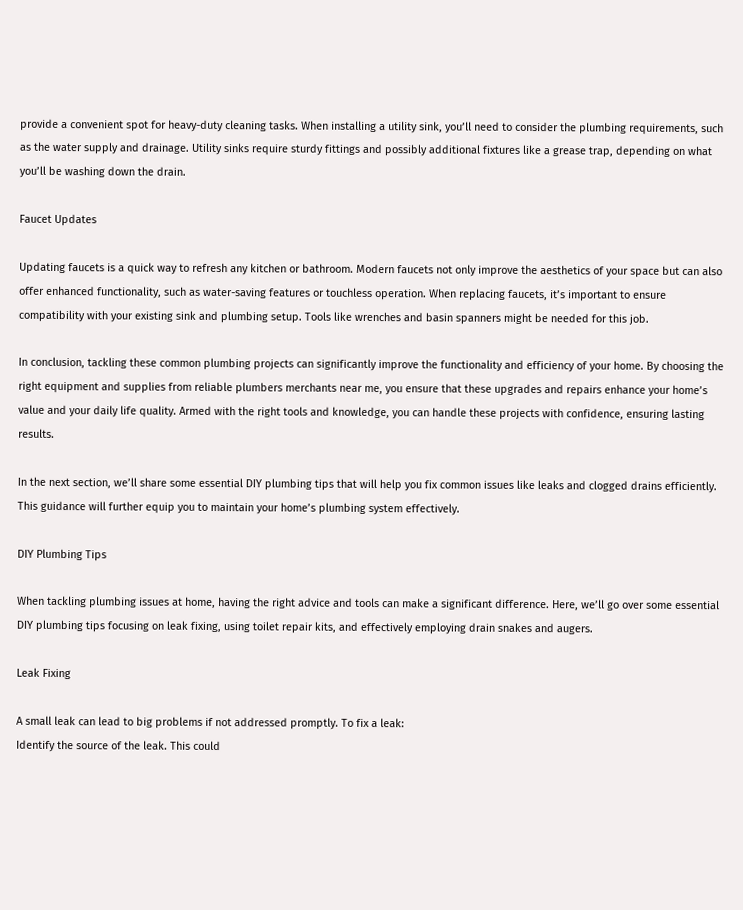provide a convenient spot for heavy-duty cleaning tasks. When installing a utility sink, you’ll need to consider the plumbing requirements, such as the water supply and drainage. Utility sinks require sturdy fittings and possibly additional fixtures like a grease trap, depending on what you’ll be washing down the drain.

Faucet Updates

Updating faucets is a quick way to refresh any kitchen or bathroom. Modern faucets not only improve the aesthetics of your space but can also offer enhanced functionality, such as water-saving features or touchless operation. When replacing faucets, it’s important to ensure compatibility with your existing sink and plumbing setup. Tools like wrenches and basin spanners might be needed for this job.

In conclusion, tackling these common plumbing projects can significantly improve the functionality and efficiency of your home. By choosing the right equipment and supplies from reliable plumbers merchants near me, you ensure that these upgrades and repairs enhance your home’s value and your daily life quality. Armed with the right tools and knowledge, you can handle these projects with confidence, ensuring lasting results.

In the next section, we’ll share some essential DIY plumbing tips that will help you fix common issues like leaks and clogged drains efficiently. This guidance will further equip you to maintain your home’s plumbing system effectively.

DIY Plumbing Tips

When tackling plumbing issues at home, having the right advice and tools can make a significant difference. Here, we’ll go over some essential DIY plumbing tips focusing on leak fixing, using toilet repair kits, and effectively employing drain snakes and augers.

Leak Fixing

A small leak can lead to big problems if not addressed promptly. To fix a leak:
Identify the source of the leak. This could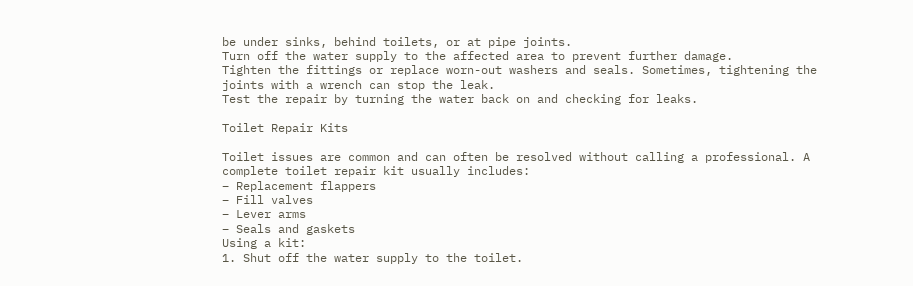be under sinks, behind toilets, or at pipe joints.
Turn off the water supply to the affected area to prevent further damage.
Tighten the fittings or replace worn-out washers and seals. Sometimes, tightening the joints with a wrench can stop the leak.
Test the repair by turning the water back on and checking for leaks.

Toilet Repair Kits

Toilet issues are common and can often be resolved without calling a professional. A complete toilet repair kit usually includes:
– Replacement flappers
– Fill valves
– Lever arms
– Seals and gaskets
Using a kit:
1. Shut off the water supply to the toilet.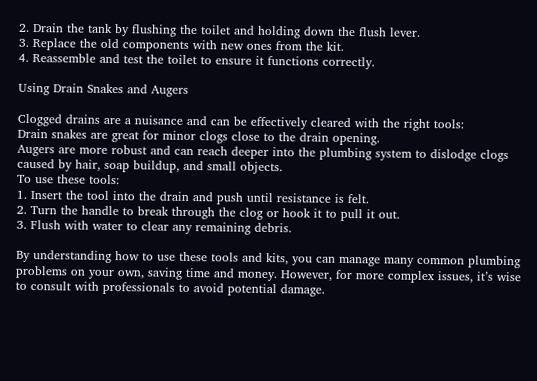2. Drain the tank by flushing the toilet and holding down the flush lever.
3. Replace the old components with new ones from the kit.
4. Reassemble and test the toilet to ensure it functions correctly.

Using Drain Snakes and Augers

Clogged drains are a nuisance and can be effectively cleared with the right tools:
Drain snakes are great for minor clogs close to the drain opening.
Augers are more robust and can reach deeper into the plumbing system to dislodge clogs caused by hair, soap buildup, and small objects.
To use these tools:
1. Insert the tool into the drain and push until resistance is felt.
2. Turn the handle to break through the clog or hook it to pull it out.
3. Flush with water to clear any remaining debris.

By understanding how to use these tools and kits, you can manage many common plumbing problems on your own, saving time and money. However, for more complex issues, it’s wise to consult with professionals to avoid potential damage.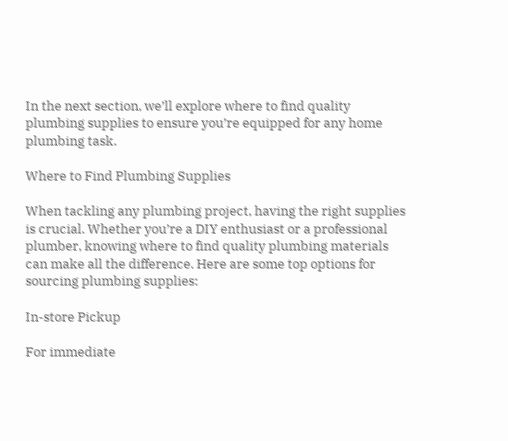In the next section, we’ll explore where to find quality plumbing supplies to ensure you’re equipped for any home plumbing task.

Where to Find Plumbing Supplies

When tackling any plumbing project, having the right supplies is crucial. Whether you’re a DIY enthusiast or a professional plumber, knowing where to find quality plumbing materials can make all the difference. Here are some top options for sourcing plumbing supplies:

In-store Pickup

For immediate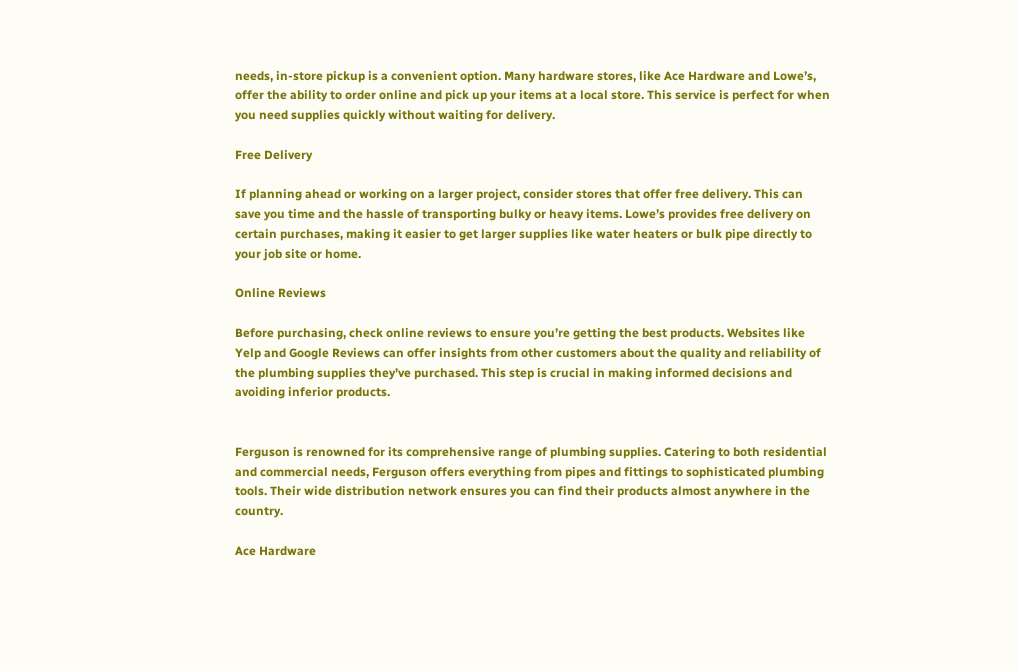needs, in-store pickup is a convenient option. Many hardware stores, like Ace Hardware and Lowe’s, offer the ability to order online and pick up your items at a local store. This service is perfect for when you need supplies quickly without waiting for delivery.

Free Delivery

If planning ahead or working on a larger project, consider stores that offer free delivery. This can save you time and the hassle of transporting bulky or heavy items. Lowe’s provides free delivery on certain purchases, making it easier to get larger supplies like water heaters or bulk pipe directly to your job site or home.

Online Reviews

Before purchasing, check online reviews to ensure you’re getting the best products. Websites like Yelp and Google Reviews can offer insights from other customers about the quality and reliability of the plumbing supplies they’ve purchased. This step is crucial in making informed decisions and avoiding inferior products.


Ferguson is renowned for its comprehensive range of plumbing supplies. Catering to both residential and commercial needs, Ferguson offers everything from pipes and fittings to sophisticated plumbing tools. Their wide distribution network ensures you can find their products almost anywhere in the country.

Ace Hardware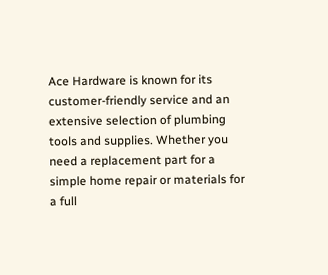Ace Hardware is known for its customer-friendly service and an extensive selection of plumbing tools and supplies. Whether you need a replacement part for a simple home repair or materials for a full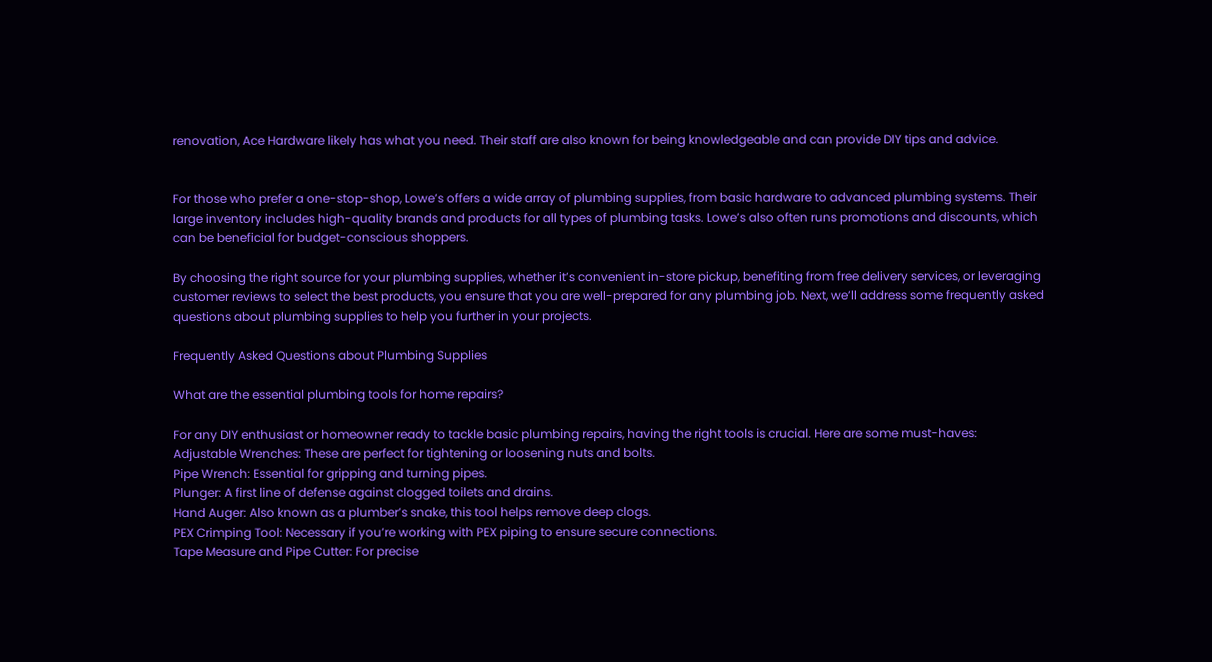renovation, Ace Hardware likely has what you need. Their staff are also known for being knowledgeable and can provide DIY tips and advice.


For those who prefer a one-stop-shop, Lowe’s offers a wide array of plumbing supplies, from basic hardware to advanced plumbing systems. Their large inventory includes high-quality brands and products for all types of plumbing tasks. Lowe’s also often runs promotions and discounts, which can be beneficial for budget-conscious shoppers.

By choosing the right source for your plumbing supplies, whether it’s convenient in-store pickup, benefiting from free delivery services, or leveraging customer reviews to select the best products, you ensure that you are well-prepared for any plumbing job. Next, we’ll address some frequently asked questions about plumbing supplies to help you further in your projects.

Frequently Asked Questions about Plumbing Supplies

What are the essential plumbing tools for home repairs?

For any DIY enthusiast or homeowner ready to tackle basic plumbing repairs, having the right tools is crucial. Here are some must-haves:
Adjustable Wrenches: These are perfect for tightening or loosening nuts and bolts.
Pipe Wrench: Essential for gripping and turning pipes.
Plunger: A first line of defense against clogged toilets and drains.
Hand Auger: Also known as a plumber’s snake, this tool helps remove deep clogs.
PEX Crimping Tool: Necessary if you’re working with PEX piping to ensure secure connections.
Tape Measure and Pipe Cutter: For precise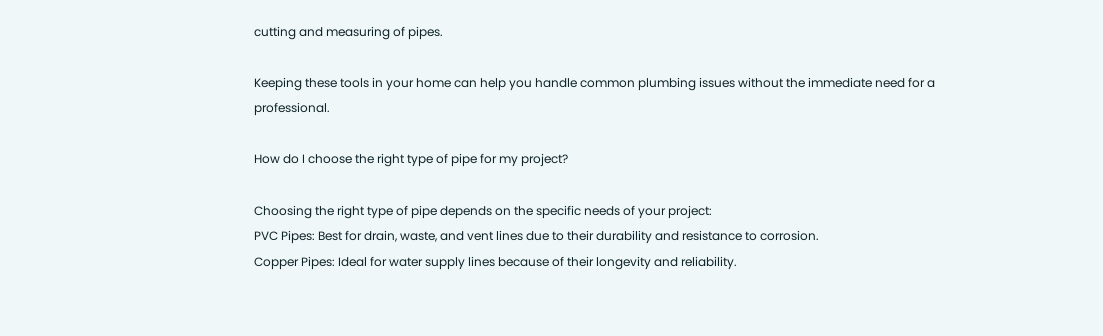cutting and measuring of pipes.

Keeping these tools in your home can help you handle common plumbing issues without the immediate need for a professional.

How do I choose the right type of pipe for my project?

Choosing the right type of pipe depends on the specific needs of your project:
PVC Pipes: Best for drain, waste, and vent lines due to their durability and resistance to corrosion.
Copper Pipes: Ideal for water supply lines because of their longevity and reliability.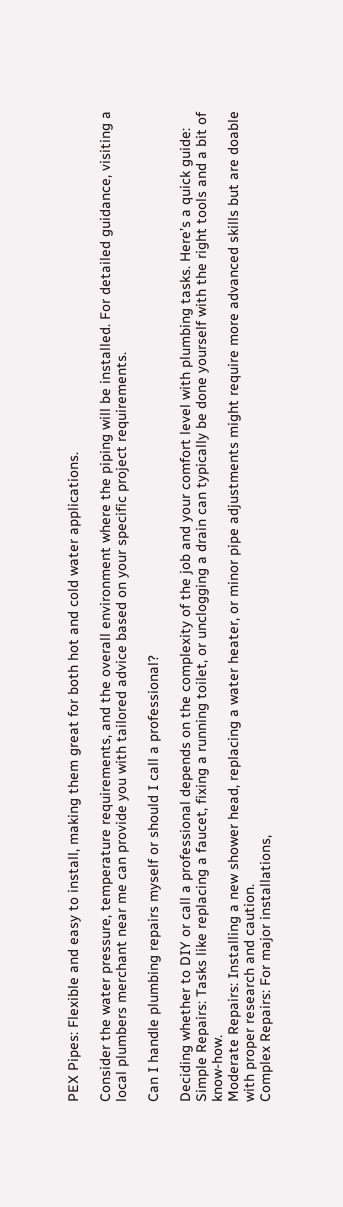PEX Pipes: Flexible and easy to install, making them great for both hot and cold water applications.

Consider the water pressure, temperature requirements, and the overall environment where the piping will be installed. For detailed guidance, visiting a local plumbers merchant near me can provide you with tailored advice based on your specific project requirements.

Can I handle plumbing repairs myself or should I call a professional?

Deciding whether to DIY or call a professional depends on the complexity of the job and your comfort level with plumbing tasks. Here’s a quick guide:
Simple Repairs: Tasks like replacing a faucet, fixing a running toilet, or unclogging a drain can typically be done yourself with the right tools and a bit of know-how.
Moderate Repairs: Installing a new shower head, replacing a water heater, or minor pipe adjustments might require more advanced skills but are doable with proper research and caution.
Complex Repairs: For major installations,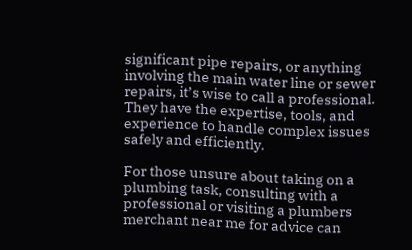significant pipe repairs, or anything involving the main water line or sewer repairs, it’s wise to call a professional. They have the expertise, tools, and experience to handle complex issues safely and efficiently.

For those unsure about taking on a plumbing task, consulting with a professional or visiting a plumbers merchant near me for advice can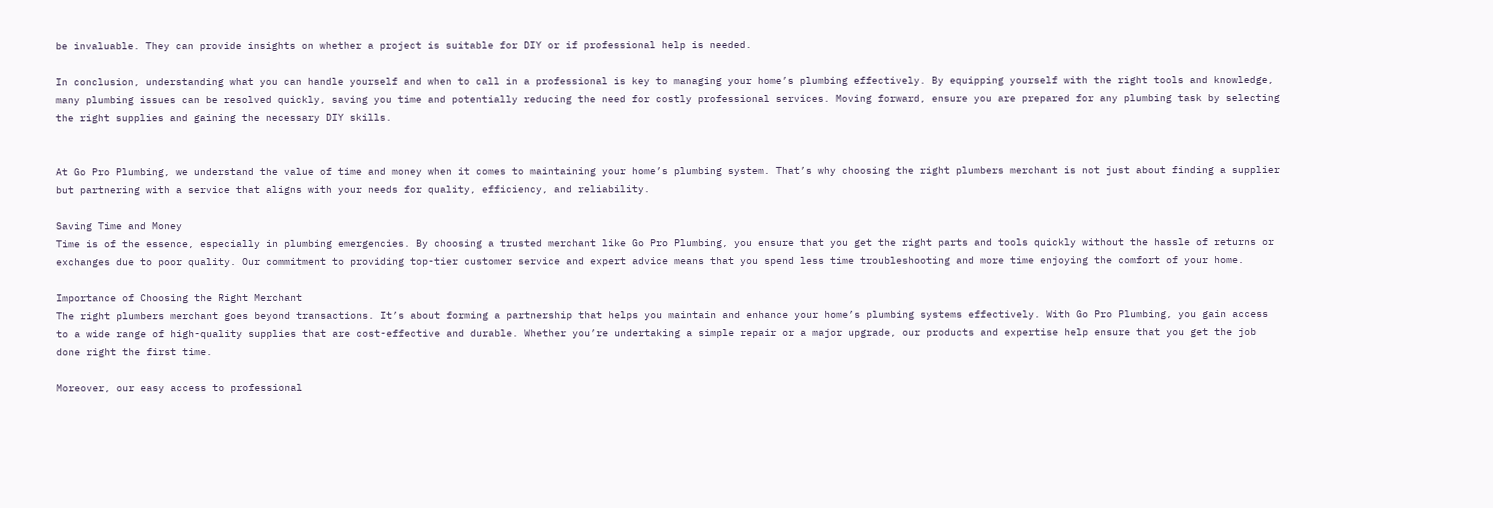be invaluable. They can provide insights on whether a project is suitable for DIY or if professional help is needed.

In conclusion, understanding what you can handle yourself and when to call in a professional is key to managing your home’s plumbing effectively. By equipping yourself with the right tools and knowledge, many plumbing issues can be resolved quickly, saving you time and potentially reducing the need for costly professional services. Moving forward, ensure you are prepared for any plumbing task by selecting the right supplies and gaining the necessary DIY skills.


At Go Pro Plumbing, we understand the value of time and money when it comes to maintaining your home’s plumbing system. That’s why choosing the right plumbers merchant is not just about finding a supplier but partnering with a service that aligns with your needs for quality, efficiency, and reliability.

Saving Time and Money
Time is of the essence, especially in plumbing emergencies. By choosing a trusted merchant like Go Pro Plumbing, you ensure that you get the right parts and tools quickly without the hassle of returns or exchanges due to poor quality. Our commitment to providing top-tier customer service and expert advice means that you spend less time troubleshooting and more time enjoying the comfort of your home.

Importance of Choosing the Right Merchant
The right plumbers merchant goes beyond transactions. It’s about forming a partnership that helps you maintain and enhance your home’s plumbing systems effectively. With Go Pro Plumbing, you gain access to a wide range of high-quality supplies that are cost-effective and durable. Whether you’re undertaking a simple repair or a major upgrade, our products and expertise help ensure that you get the job done right the first time.

Moreover, our easy access to professional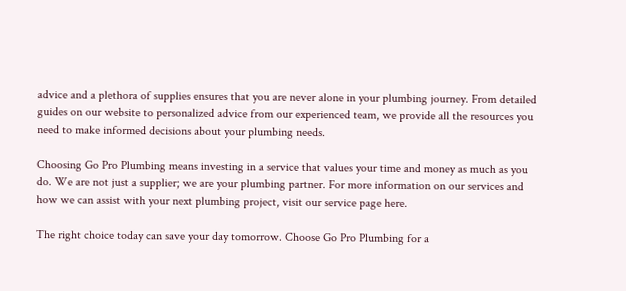advice and a plethora of supplies ensures that you are never alone in your plumbing journey. From detailed guides on our website to personalized advice from our experienced team, we provide all the resources you need to make informed decisions about your plumbing needs.

Choosing Go Pro Plumbing means investing in a service that values your time and money as much as you do. We are not just a supplier; we are your plumbing partner. For more information on our services and how we can assist with your next plumbing project, visit our service page here.

The right choice today can save your day tomorrow. Choose Go Pro Plumbing for a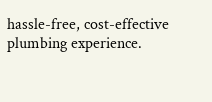hassle-free, cost-effective plumbing experience.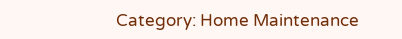Category: Home Maintenance